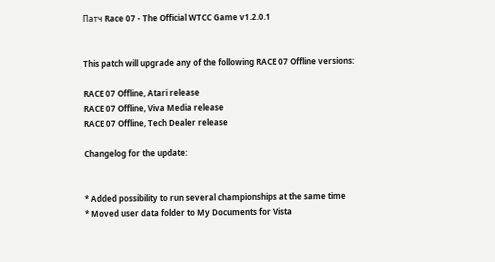Патч Race 07 - The Official WTCC Game v1.2.0.1


This patch will upgrade any of the following RACE 07 Offline versions:

RACE 07 Offline, Atari release
RACE 07 Offline, Viva Media release
RACE 07 Offline, Tech Dealer release

Changelog for the update:


* Added possibility to run several championships at the same time
* Moved user data folder to My Documents for Vista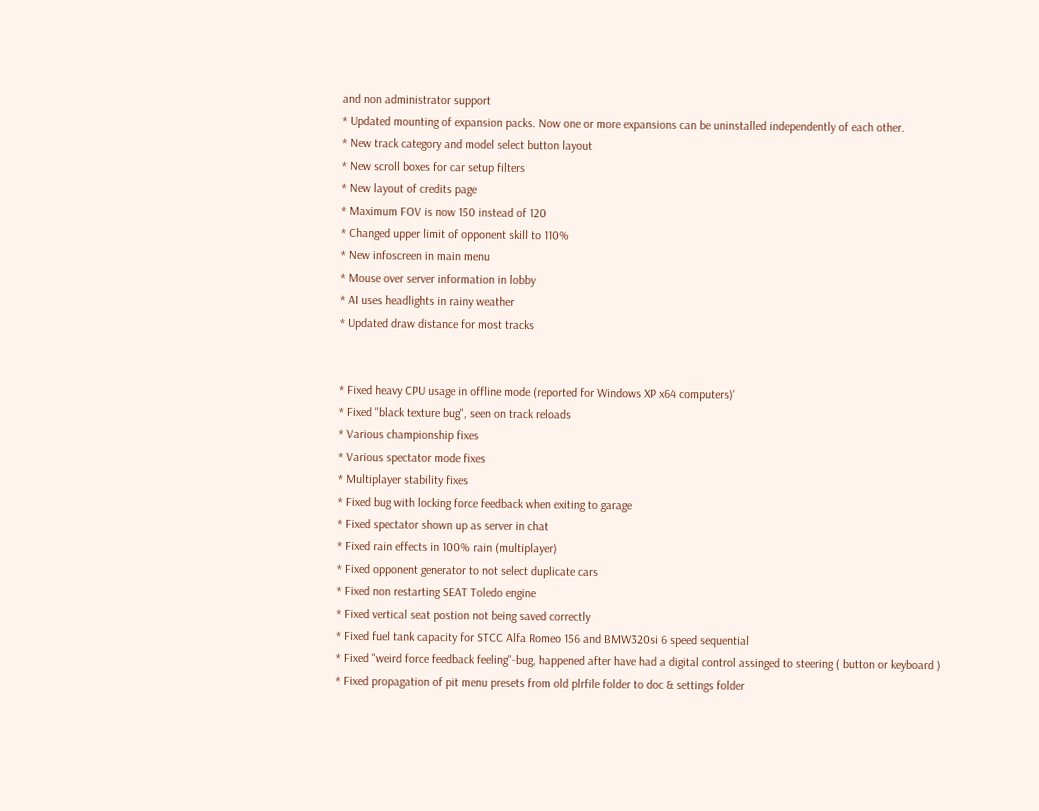and non administrator support
* Updated mounting of expansion packs. Now one or more expansions can be uninstalled independently of each other.
* New track category and model select button layout
* New scroll boxes for car setup filters
* New layout of credits page
* Maximum FOV is now 150 instead of 120
* Changed upper limit of opponent skill to 110%
* New infoscreen in main menu
* Mouse over server information in lobby
* AI uses headlights in rainy weather
* Updated draw distance for most tracks


* Fixed heavy CPU usage in offline mode (reported for Windows XP x64 computers)'
* Fixed "black texture bug", seen on track reloads
* Various championship fixes
* Various spectator mode fixes
* Multiplayer stability fixes
* Fixed bug with locking force feedback when exiting to garage
* Fixed spectator shown up as server in chat
* Fixed rain effects in 100% rain (multiplayer)
* Fixed opponent generator to not select duplicate cars
* Fixed non restarting SEAT Toledo engine
* Fixed vertical seat postion not being saved correctly
* Fixed fuel tank capacity for STCC Alfa Romeo 156 and BMW320si 6 speed sequential
* Fixed "weird force feedback feeling"-bug, happened after have had a digital control assinged to steering ( button or keyboard )
* Fixed propagation of pit menu presets from old plrfile folder to doc & settings folder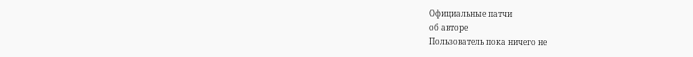Официальные патчи
об авторе
Пользователь пока ничего не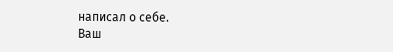написал о себе.
Ваш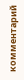комментарий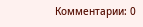Комментарии: 0